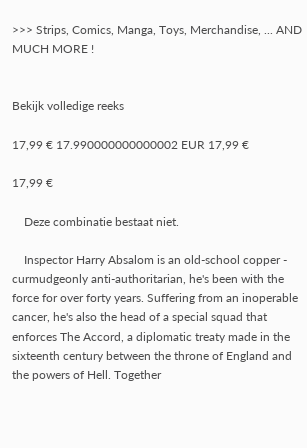>>> Strips, Comics, Manga, Toys, Merchandise, ... AND MUCH MORE !


Bekijk volledige reeks

17,99 € 17.990000000000002 EUR 17,99 €

17,99 €

    Deze combinatie bestaat niet.

    Inspector Harry Absalom is an old-school copper - curmudgeonly anti-authoritarian, he's been with the force for over forty years. Suffering from an inoperable cancer, he's also the head of a special squad that enforces The Accord, a diplomatic treaty made in the sixteenth century between the throne of England and the powers of Hell. Together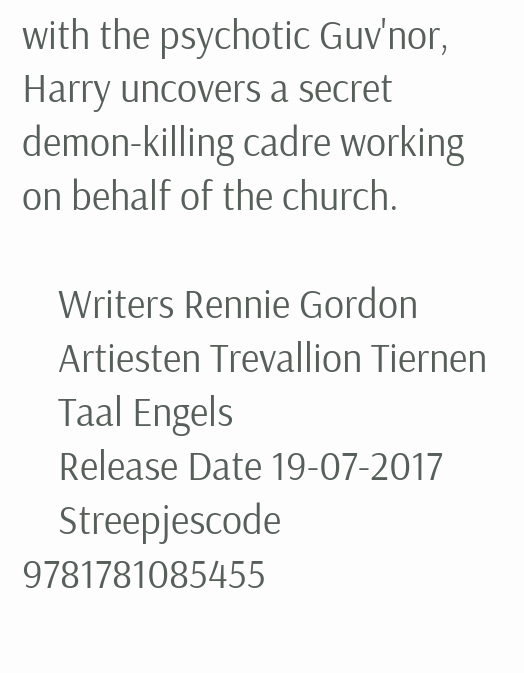with the psychotic Guv'nor, Harry uncovers a secret demon-killing cadre working on behalf of the church.

    Writers Rennie Gordon
    Artiesten Trevallion Tiernen
    Taal Engels
    Release Date 19-07-2017
    Streepjescode 9781781085455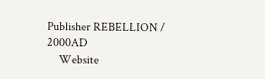Publisher REBELLION / 2000AD
    Website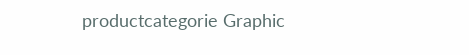productcategorie Graphic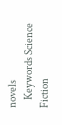novels
    Keywords Science Fiction